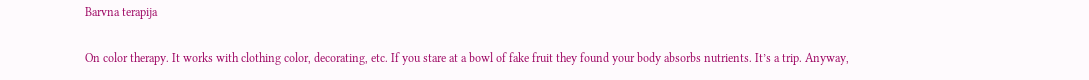Barvna terapija

On color therapy. It works with clothing color, decorating, etc. If you stare at a bowl of fake fruit they found your body absorbs nutrients. It’s a trip. Anyway,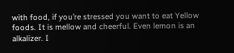with food, if you’re stressed you want to eat Yellow foods. It is mellow and cheerful. Even lemon is an alkalizer. I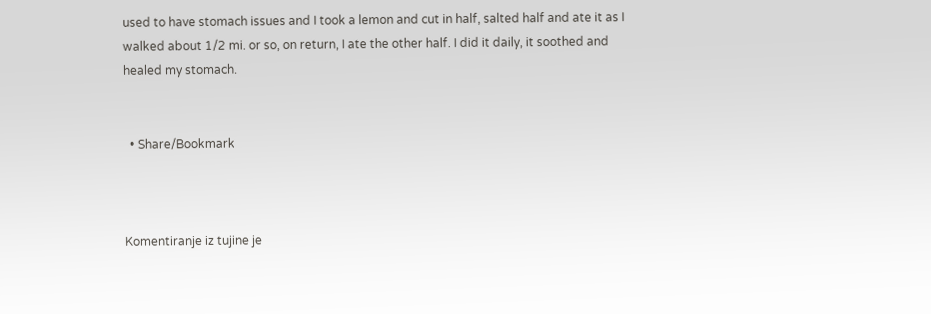used to have stomach issues and I took a lemon and cut in half, salted half and ate it as I walked about 1/2 mi. or so, on return, I ate the other half. I did it daily, it soothed and healed my stomach.


  • Share/Bookmark



Komentiranje iz tujine je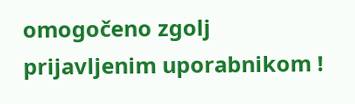omogočeno zgolj prijavljenim uporabnikom !